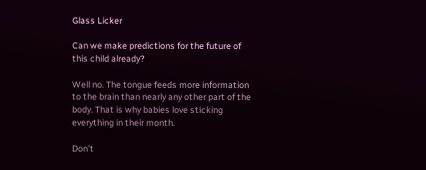Glass Licker

Can we make predictions for the future of this child already?

Well no. The tongue feeds more information to the brain than nearly any other part of the body. That is why babies love sticking everything in their month.

Don’t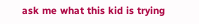ask me what this kid is trying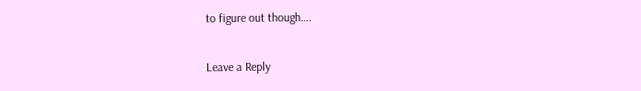to figure out though….

Leave a Reply